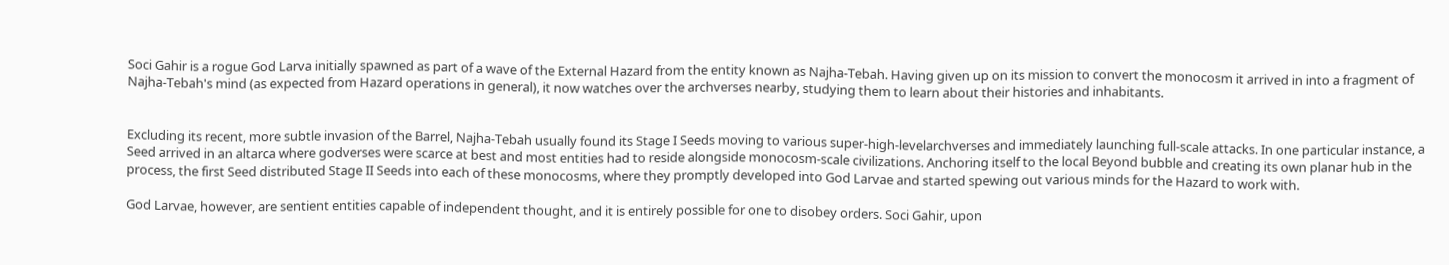Soci Gahir is a rogue God Larva initially spawned as part of a wave of the External Hazard from the entity known as Najha-Tebah. Having given up on its mission to convert the monocosm it arrived in into a fragment of Najha-Tebah's mind (as expected from Hazard operations in general), it now watches over the archverses nearby, studying them to learn about their histories and inhabitants.


Excluding its recent, more subtle invasion of the Barrel, Najha-Tebah usually found its Stage I Seeds moving to various super-high-levelarchverses and immediately launching full-scale attacks. In one particular instance, a Seed arrived in an altarca where godverses were scarce at best and most entities had to reside alongside monocosm-scale civilizations. Anchoring itself to the local Beyond bubble and creating its own planar hub in the process, the first Seed distributed Stage II Seeds into each of these monocosms, where they promptly developed into God Larvae and started spewing out various minds for the Hazard to work with.

God Larvae, however, are sentient entities capable of independent thought, and it is entirely possible for one to disobey orders. Soci Gahir, upon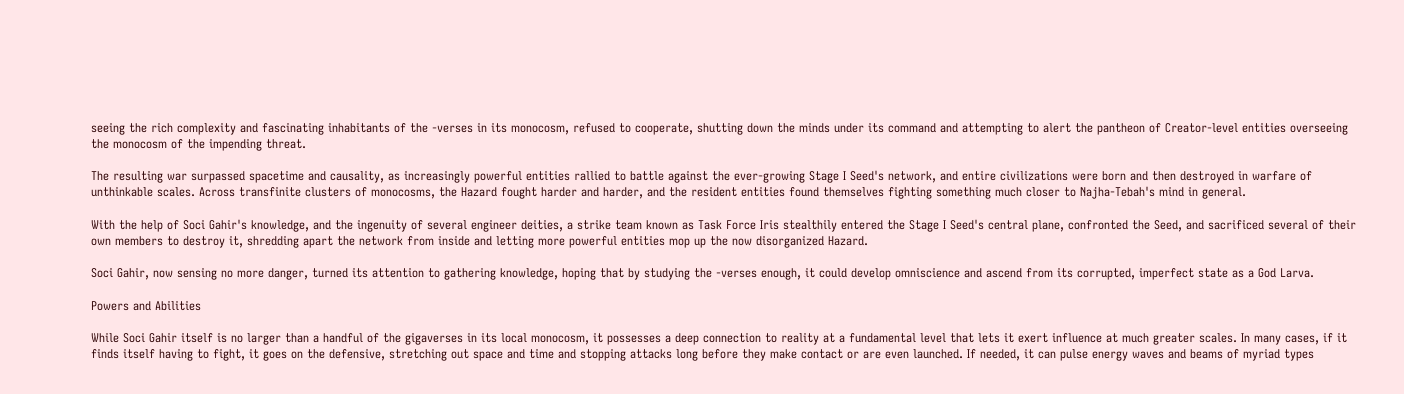seeing the rich complexity and fascinating inhabitants of the -verses in its monocosm, refused to cooperate, shutting down the minds under its command and attempting to alert the pantheon of Creator-level entities overseeing the monocosm of the impending threat.

The resulting war surpassed spacetime and causality, as increasingly powerful entities rallied to battle against the ever-growing Stage I Seed's network, and entire civilizations were born and then destroyed in warfare of unthinkable scales. Across transfinite clusters of monocosms, the Hazard fought harder and harder, and the resident entities found themselves fighting something much closer to Najha-Tebah's mind in general.

With the help of Soci Gahir's knowledge, and the ingenuity of several engineer deities, a strike team known as Task Force Iris stealthily entered the Stage I Seed's central plane, confronted the Seed, and sacrificed several of their own members to destroy it, shredding apart the network from inside and letting more powerful entities mop up the now disorganized Hazard.

Soci Gahir, now sensing no more danger, turned its attention to gathering knowledge, hoping that by studying the -verses enough, it could develop omniscience and ascend from its corrupted, imperfect state as a God Larva.

Powers and Abilities

While Soci Gahir itself is no larger than a handful of the gigaverses in its local monocosm, it possesses a deep connection to reality at a fundamental level that lets it exert influence at much greater scales. In many cases, if it finds itself having to fight, it goes on the defensive, stretching out space and time and stopping attacks long before they make contact or are even launched. If needed, it can pulse energy waves and beams of myriad types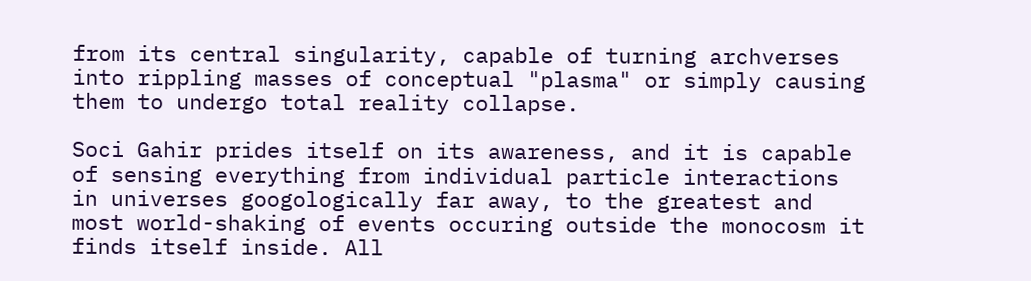from its central singularity, capable of turning archverses into rippling masses of conceptual "plasma" or simply causing them to undergo total reality collapse.

Soci Gahir prides itself on its awareness, and it is capable of sensing everything from individual particle interactions in universes googologically far away, to the greatest and most world-shaking of events occuring outside the monocosm it finds itself inside. All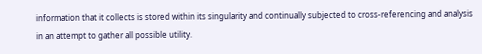information that it collects is stored within its singularity and continually subjected to cross-referencing and analysis in an attempt to gather all possible utility.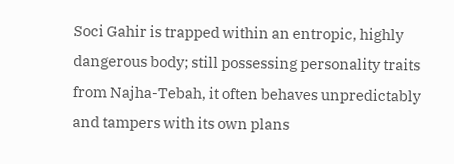Soci Gahir is trapped within an entropic, highly dangerous body; still possessing personality traits from Najha-Tebah, it often behaves unpredictably and tampers with its own plans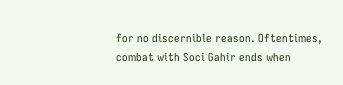for no discernible reason. Oftentimes, combat with Soci Gahir ends when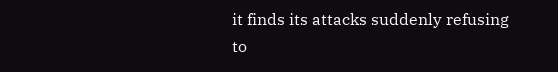it finds its attacks suddenly refusing to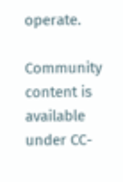operate.

Community content is available under CC-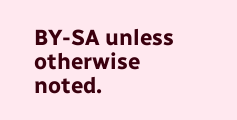BY-SA unless otherwise noted.